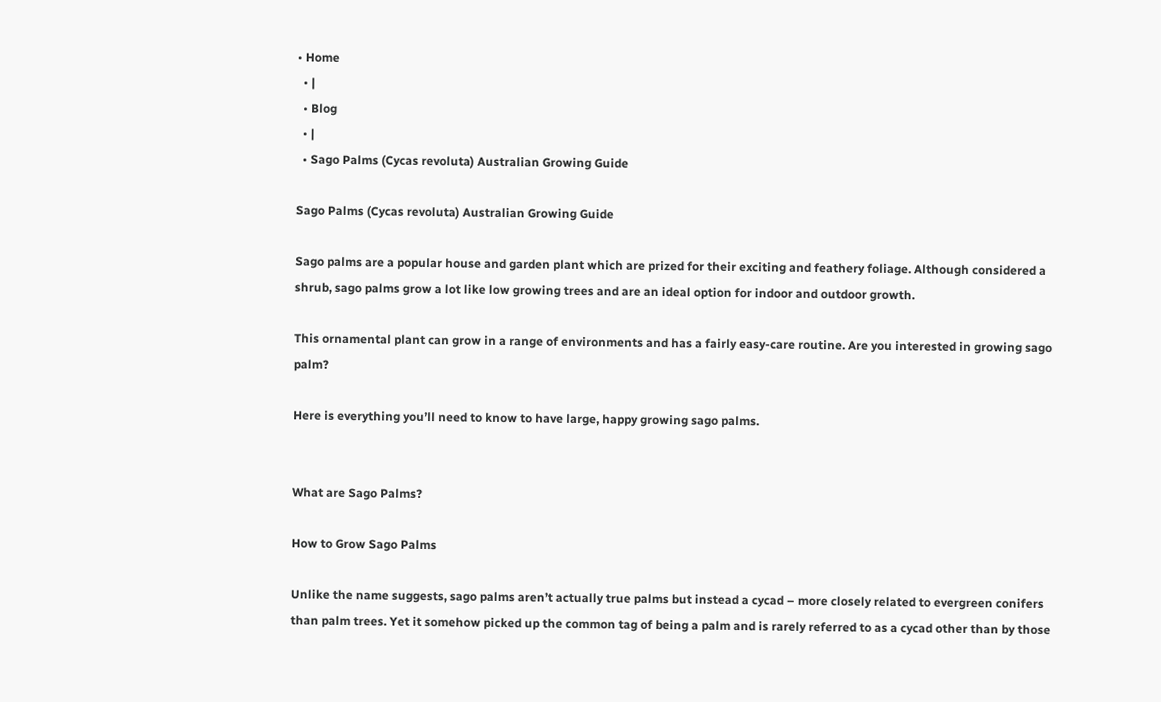• Home
  • |
  • Blog
  • |
  • Sago Palms (Cycas revoluta) Australian Growing Guide

Sago Palms (Cycas revoluta) Australian Growing Guide

Sago palms are a popular house and garden plant which are prized for their exciting and feathery foliage. Although considered a shrub, sago palms grow a lot like low growing trees and are an ideal option for indoor and outdoor growth.

This ornamental plant can grow in a range of environments and has a fairly easy-care routine. Are you interested in growing sago palm?

Here is everything you’ll need to know to have large, happy growing sago palms.


What are Sago Palms?

How to Grow Sago Palms

Unlike the name suggests, sago palms aren’t actually true palms but instead a cycad – more closely related to evergreen conifers than palm trees. Yet it somehow picked up the common tag of being a palm and is rarely referred to as a cycad other than by those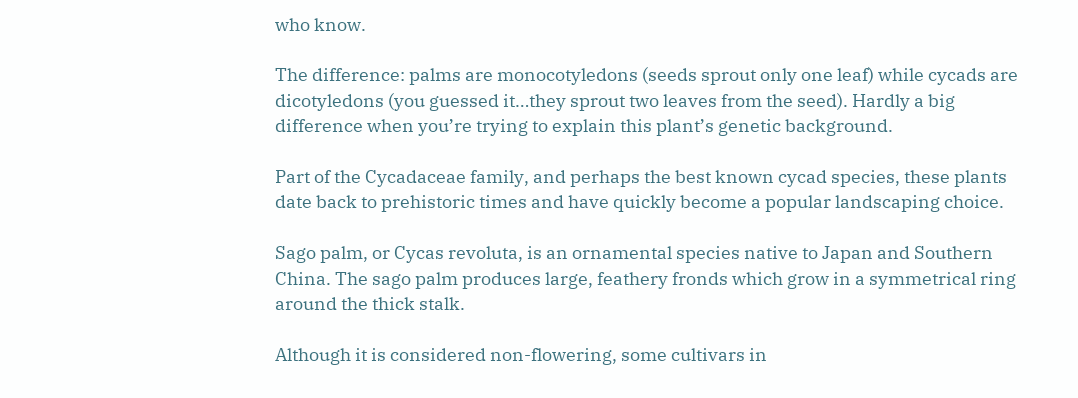who know.

The difference: palms are monocotyledons (seeds sprout only one leaf) while cycads are dicotyledons (you guessed it…they sprout two leaves from the seed). Hardly a big difference when you’re trying to explain this plant’s genetic background.

Part of the Cycadaceae family, and perhaps the best known cycad species, these plants date back to prehistoric times and have quickly become a popular landscaping choice.

Sago palm, or Cycas revoluta, is an ornamental species native to Japan and Southern China. The sago palm produces large, feathery fronds which grow in a symmetrical ring around the thick stalk.

Although it is considered non-flowering, some cultivars in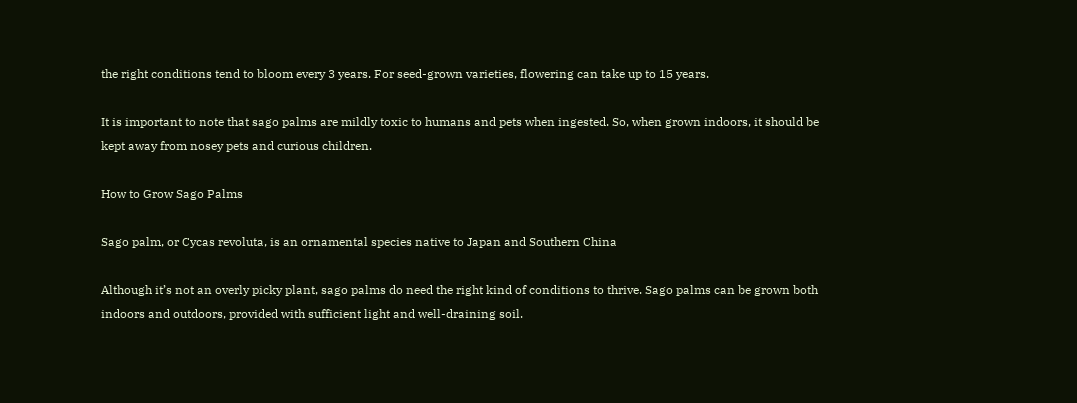the right conditions tend to bloom every 3 years. For seed-grown varieties, flowering can take up to 15 years.

It is important to note that sago palms are mildly toxic to humans and pets when ingested. So, when grown indoors, it should be kept away from nosey pets and curious children.

How to Grow Sago Palms

Sago palm, or Cycas revoluta, is an ornamental species native to Japan and Southern China

Although it’s not an overly picky plant, sago palms do need the right kind of conditions to thrive. Sago palms can be grown both indoors and outdoors, provided with sufficient light and well-draining soil.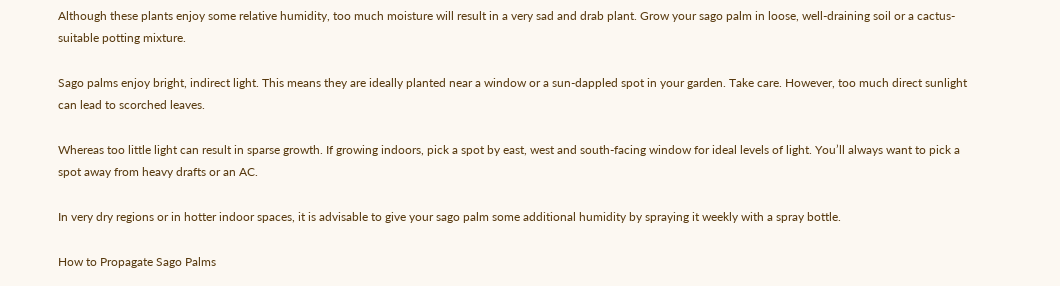Although these plants enjoy some relative humidity, too much moisture will result in a very sad and drab plant. Grow your sago palm in loose, well-draining soil or a cactus-suitable potting mixture.

Sago palms enjoy bright, indirect light. This means they are ideally planted near a window or a sun-dappled spot in your garden. Take care. However, too much direct sunlight can lead to scorched leaves.

Whereas too little light can result in sparse growth. If growing indoors, pick a spot by east, west and south-facing window for ideal levels of light. You’ll always want to pick a spot away from heavy drafts or an AC.

In very dry regions or in hotter indoor spaces, it is advisable to give your sago palm some additional humidity by spraying it weekly with a spray bottle.

How to Propagate Sago Palms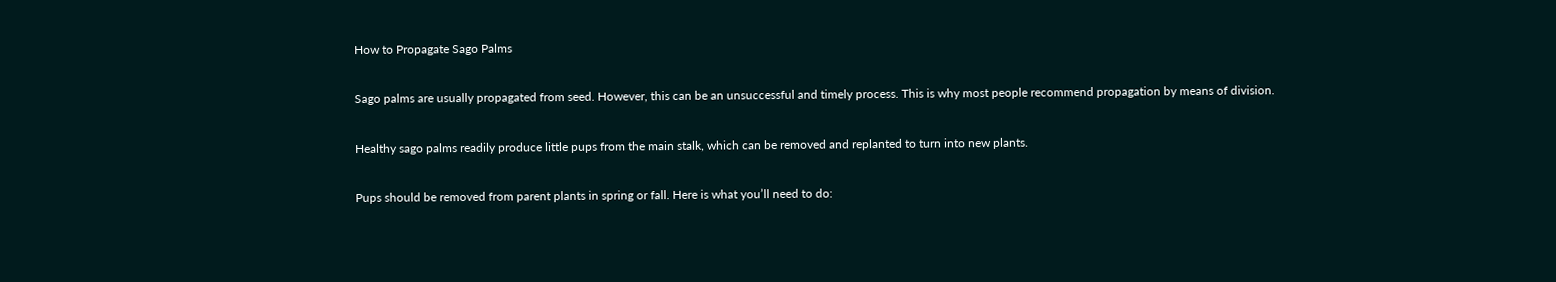How to Propagate Sago Palms

Sago palms are usually propagated from seed. However, this can be an unsuccessful and timely process. This is why most people recommend propagation by means of division.

Healthy sago palms readily produce little pups from the main stalk, which can be removed and replanted to turn into new plants.

Pups should be removed from parent plants in spring or fall. Here is what you’ll need to do: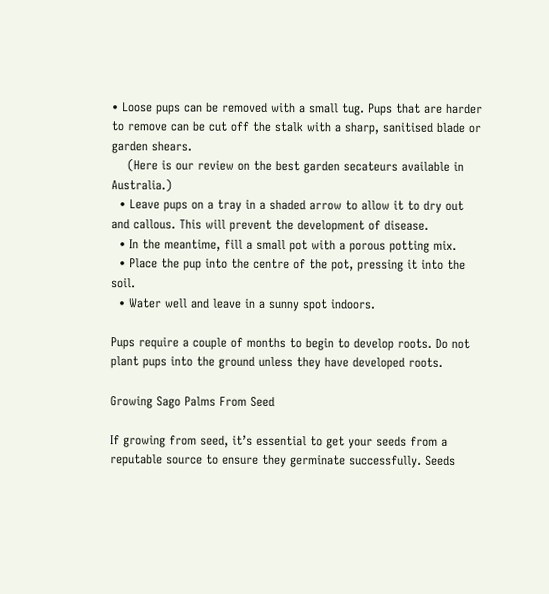• Loose pups can be removed with a small tug. Pups that are harder to remove can be cut off the stalk with a sharp, sanitised blade or garden shears.
    (Here is our review on the best garden secateurs available in Australia.)
  • Leave pups on a tray in a shaded arrow to allow it to dry out and callous. This will prevent the development of disease.
  • In the meantime, fill a small pot with a porous potting mix.
  • Place the pup into the centre of the pot, pressing it into the soil.
  • Water well and leave in a sunny spot indoors.

Pups require a couple of months to begin to develop roots. Do not plant pups into the ground unless they have developed roots.

Growing Sago Palms From Seed

If growing from seed, it’s essential to get your seeds from a reputable source to ensure they germinate successfully. Seeds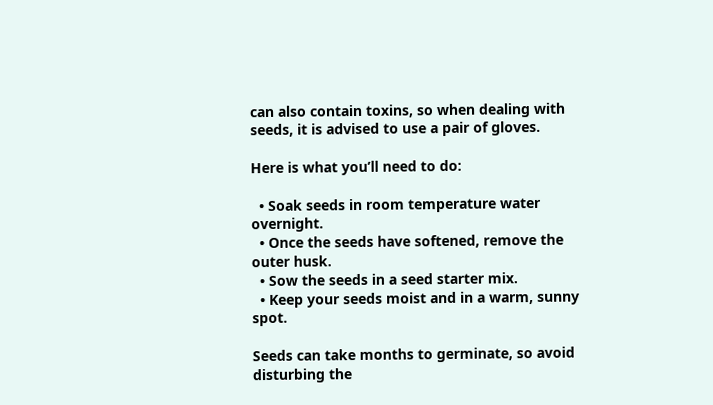can also contain toxins, so when dealing with seeds, it is advised to use a pair of gloves.

Here is what you’ll need to do:

  • Soak seeds in room temperature water overnight.
  • Once the seeds have softened, remove the outer husk.
  • Sow the seeds in a seed starter mix.
  • Keep your seeds moist and in a warm, sunny spot.

Seeds can take months to germinate, so avoid disturbing the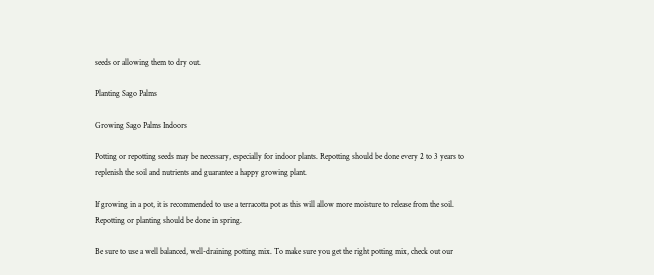seeds or allowing them to dry out.

Planting Sago Palms

Growing Sago Palms Indoors

Potting or repotting seeds may be necessary, especially for indoor plants. Repotting should be done every 2 to 3 years to replenish the soil and nutrients and guarantee a happy growing plant.

If growing in a pot, it is recommended to use a terracotta pot as this will allow more moisture to release from the soil. Repotting or planting should be done in spring.

Be sure to use a well balanced, well-draining potting mix. To make sure you get the right potting mix, check out our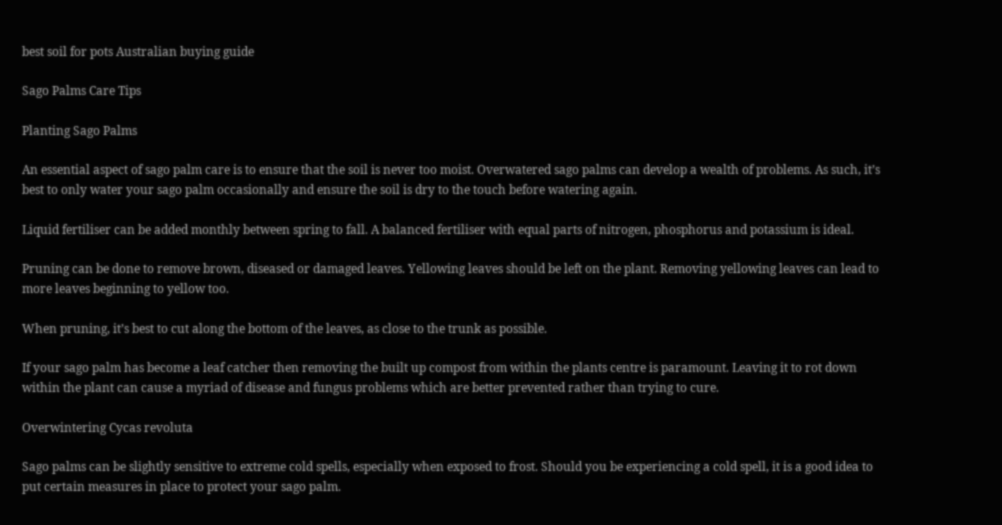best soil for pots Australian buying guide

Sago Palms Care Tips

Planting Sago Palms

An essential aspect of sago palm care is to ensure that the soil is never too moist. Overwatered sago palms can develop a wealth of problems. As such, it’s best to only water your sago palm occasionally and ensure the soil is dry to the touch before watering again.

Liquid fertiliser can be added monthly between spring to fall. A balanced fertiliser with equal parts of nitrogen, phosphorus and potassium is ideal.

Pruning can be done to remove brown, diseased or damaged leaves. Yellowing leaves should be left on the plant. Removing yellowing leaves can lead to more leaves beginning to yellow too.

When pruning, it’s best to cut along the bottom of the leaves, as close to the trunk as possible.

If your sago palm has become a leaf catcher then removing the built up compost from within the plants centre is paramount. Leaving it to rot down within the plant can cause a myriad of disease and fungus problems which are better prevented rather than trying to cure.

Overwintering Cycas revoluta

Sago palms can be slightly sensitive to extreme cold spells, especially when exposed to frost. Should you be experiencing a cold spell, it is a good idea to put certain measures in place to protect your sago palm.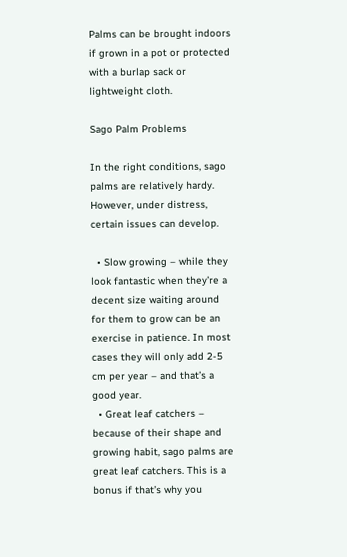Palms can be brought indoors if grown in a pot or protected with a burlap sack or lightweight cloth.

Sago Palm Problems

In the right conditions, sago palms are relatively hardy. However, under distress, certain issues can develop.

  • Slow growing – while they look fantastic when they’re a decent size waiting around for them to grow can be an exercise in patience. In most cases they will only add 2-5 cm per year – and that’s a good year.
  • Great leaf catchers – because of their shape and growing habit, sago palms are great leaf catchers. This is a bonus if that’s why you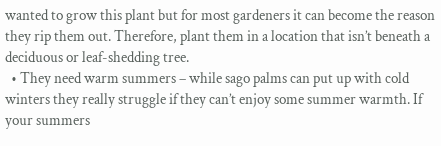wanted to grow this plant but for most gardeners it can become the reason they rip them out. Therefore, plant them in a location that isn’t beneath a deciduous or leaf-shedding tree.
  • They need warm summers – while sago palms can put up with cold winters they really struggle if they can’t enjoy some summer warmth. If your summers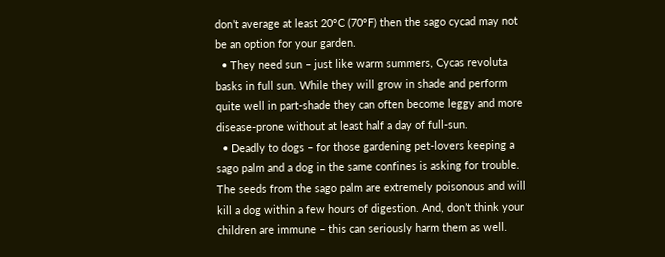don’t average at least 20°C (70°F) then the sago cycad may not be an option for your garden.
  • They need sun – just like warm summers, Cycas revoluta basks in full sun. While they will grow in shade and perform quite well in part-shade they can often become leggy and more disease-prone without at least half a day of full-sun.
  • Deadly to dogs – for those gardening pet-lovers keeping a sago palm and a dog in the same confines is asking for trouble. The seeds from the sago palm are extremely poisonous and will kill a dog within a few hours of digestion. And, don’t think your children are immune – this can seriously harm them as well.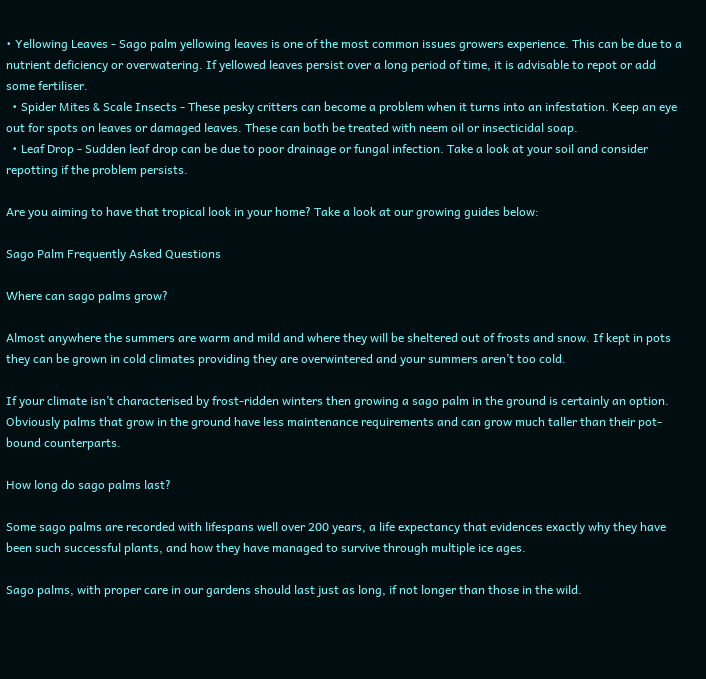• Yellowing Leaves - Sago palm yellowing leaves is one of the most common issues growers experience. This can be due to a nutrient deficiency or overwatering. If yellowed leaves persist over a long period of time, it is advisable to repot or add some fertiliser.
  • Spider Mites & Scale Insects - These pesky critters can become a problem when it turns into an infestation. Keep an eye out for spots on leaves or damaged leaves. These can both be treated with neem oil or insecticidal soap.
  • Leaf Drop - Sudden leaf drop can be due to poor drainage or fungal infection. Take a look at your soil and consider repotting if the problem persists.

Are you aiming to have that tropical look in your home? Take a look at our growing guides below:

Sago Palm Frequently Asked Questions

Where can sago palms grow?

Almost anywhere the summers are warm and mild and where they will be sheltered out of frosts and snow. If kept in pots they can be grown in cold climates providing they are overwintered and your summers aren’t too cold.

If your climate isn’t characterised by frost-ridden winters then growing a sago palm in the ground is certainly an option. Obviously palms that grow in the ground have less maintenance requirements and can grow much taller than their pot-bound counterparts.

How long do sago palms last?

Some sago palms are recorded with lifespans well over 200 years, a life expectancy that evidences exactly why they have been such successful plants, and how they have managed to survive through multiple ice ages.

Sago palms, with proper care in our gardens should last just as long, if not longer than those in the wild.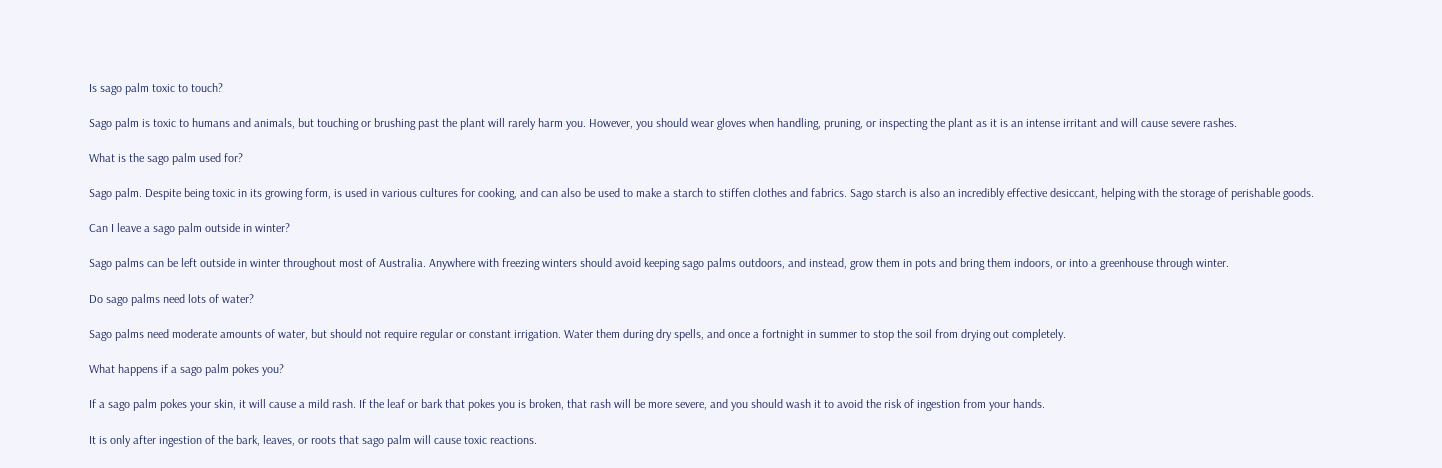Is sago palm toxic to touch?

Sago palm is toxic to humans and animals, but touching or brushing past the plant will rarely harm you. However, you should wear gloves when handling, pruning, or inspecting the plant as it is an intense irritant and will cause severe rashes.

What is the sago palm used for?

Sago palm. Despite being toxic in its growing form, is used in various cultures for cooking, and can also be used to make a starch to stiffen clothes and fabrics. Sago starch is also an incredibly effective desiccant, helping with the storage of perishable goods.

Can I leave a sago palm outside in winter?

Sago palms can be left outside in winter throughout most of Australia. Anywhere with freezing winters should avoid keeping sago palms outdoors, and instead, grow them in pots and bring them indoors, or into a greenhouse through winter.

Do sago palms need lots of water?

Sago palms need moderate amounts of water, but should not require regular or constant irrigation. Water them during dry spells, and once a fortnight in summer to stop the soil from drying out completely.

What happens if a sago palm pokes you?

If a sago palm pokes your skin, it will cause a mild rash. If the leaf or bark that pokes you is broken, that rash will be more severe, and you should wash it to avoid the risk of ingestion from your hands.

It is only after ingestion of the bark, leaves, or roots that sago palm will cause toxic reactions.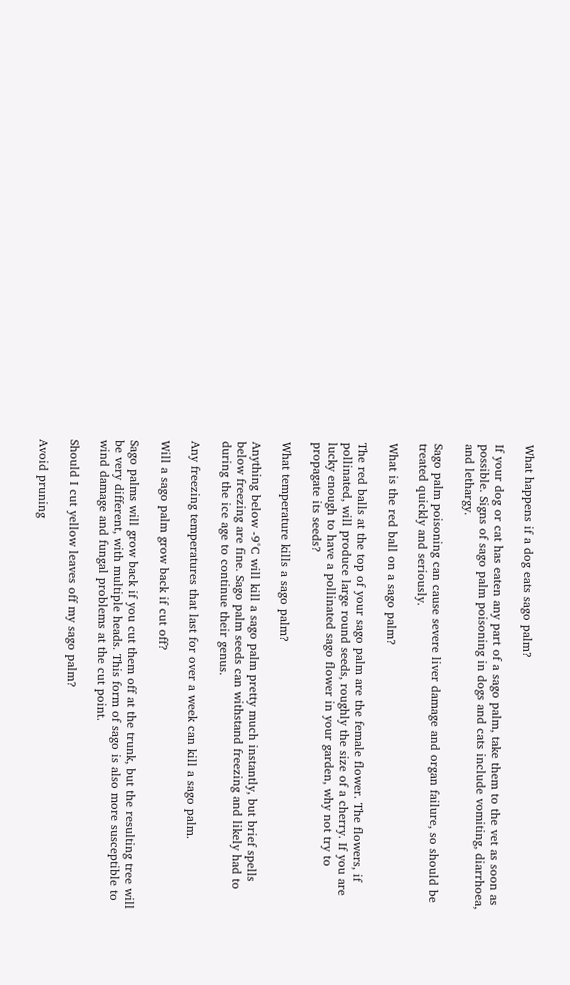What happens if a dog eats sago palm?

If your dog or cat has eaten any part of a sago palm, take them to the vet as soon as possible. Signs of sago palm poisoning in dogs and cats include vomiting, diarrhoea, and lethargy.

Sago palm poisoning can cause severe liver damage and organ failure, so should be treated quickly and seriously.

What is the red ball on a sago palm?

The red balls at the top of your sago palm are the female flower. The flowers, if pollinated, will produce large round seeds, roughly the size of a cherry. If you are lucky enough to have a pollinated sago flower in your garden, why not try to propagate its seeds?

What temperature kills a sago palm?

Anything below -9°C will kill a sago palm pretty much instantly, but brief spells below freezing are fine. Sago palm seeds can withstand freezing and likely had to during the ice age to continue their genus.

Any freezing temperatures that last for over a week can kill a sago palm.

Will a sago palm grow back if cut off?

Sago palms will grow back if you cut them off at the trunk, but the resulting tree will be very different, with multiple heads. This form of sago is also more susceptible to wind damage and fungal problems at the cut point.

Should I cut yellow leaves off my sago palm?

Avoid pruning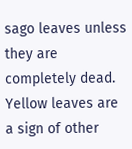sago leaves unless they are completely dead. Yellow leaves are a sign of other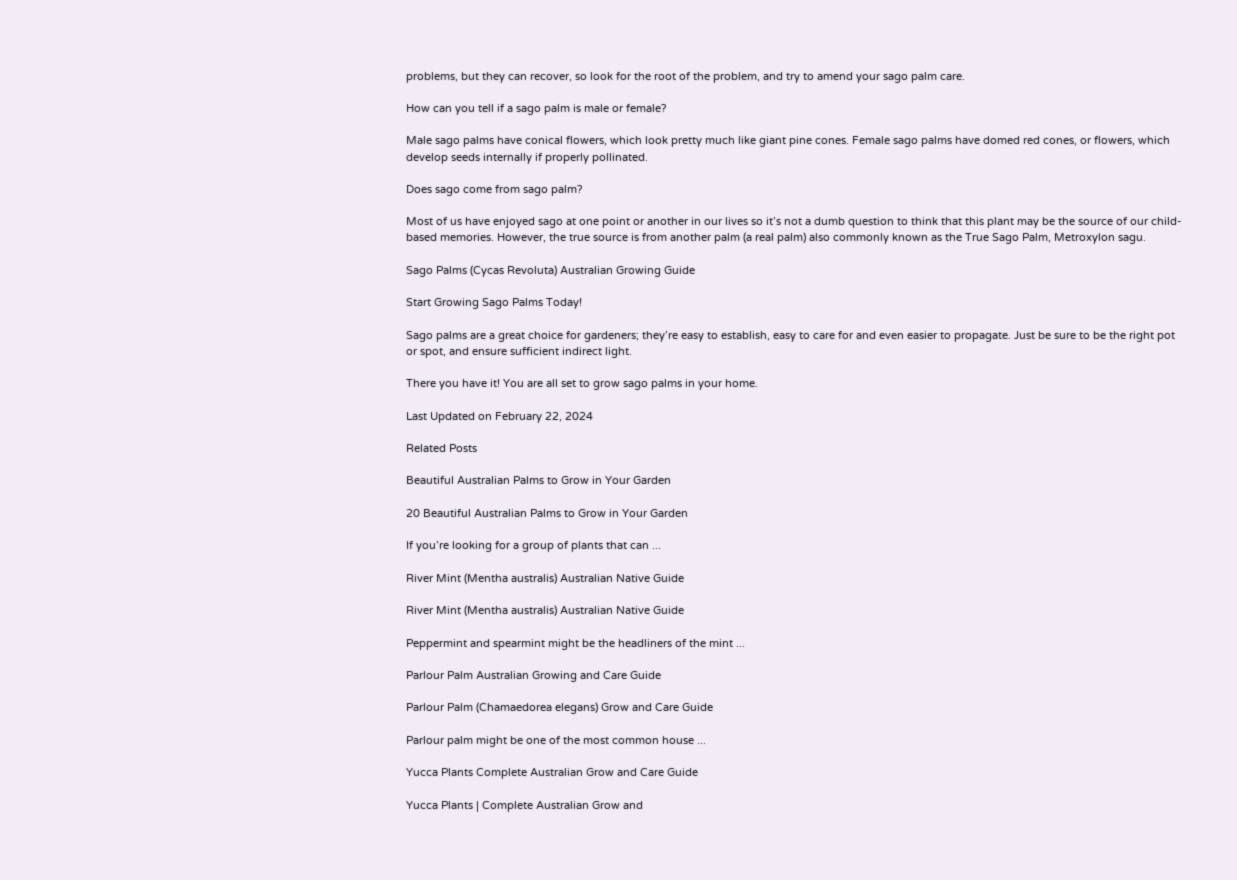problems, but they can recover, so look for the root of the problem, and try to amend your sago palm care.

How can you tell if a sago palm is male or female?

Male sago palms have conical flowers, which look pretty much like giant pine cones. Female sago palms have domed red cones, or flowers, which develop seeds internally if properly pollinated.

Does sago come from sago palm?

Most of us have enjoyed sago at one point or another in our lives so it’s not a dumb question to think that this plant may be the source of our child-based memories. However, the true source is from another palm (a real palm) also commonly known as the True Sago Palm, Metroxylon sagu.

Sago Palms (Cycas Revoluta) Australian Growing Guide

Start Growing Sago Palms Today!

Sago palms are a great choice for gardeners; they’re easy to establish, easy to care for and even easier to propagate. Just be sure to be the right pot or spot, and ensure sufficient indirect light.

There you have it! You are all set to grow sago palms in your home.

Last Updated on February 22, 2024

Related Posts

Beautiful Australian Palms to Grow in Your Garden

20 Beautiful Australian Palms to Grow in Your Garden

If you’re looking for a group of plants that can ...

River Mint (Mentha australis) Australian Native Guide

River Mint (Mentha australis) Australian Native Guide

Peppermint and spearmint might be the headliners of the mint ...

Parlour Palm Australian Growing and Care Guide

Parlour Palm (Chamaedorea elegans) Grow and Care Guide

Parlour palm might be one of the most common house ...

Yucca Plants Complete Australian Grow and Care Guide

Yucca Plants | Complete Australian Grow and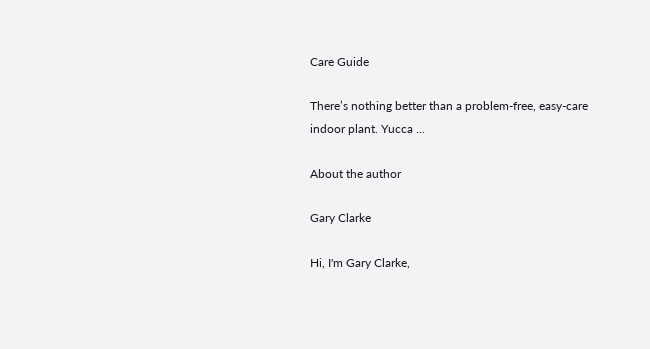Care Guide

There’s nothing better than a problem-free, easy-care indoor plant. Yucca ...

About the author

Gary Clarke

Hi, I'm Gary Clarke,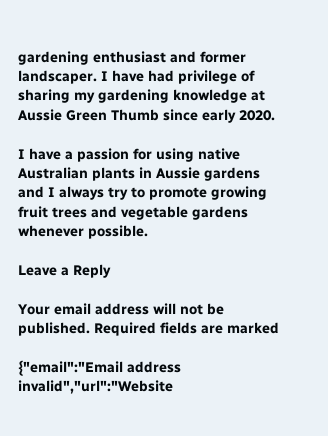gardening enthusiast and former landscaper. I have had privilege of sharing my gardening knowledge at Aussie Green Thumb since early 2020.

I have a passion for using native Australian plants in Aussie gardens and I always try to promote growing fruit trees and vegetable gardens whenever possible.

Leave a Reply

Your email address will not be published. Required fields are marked

{"email":"Email address invalid","url":"Website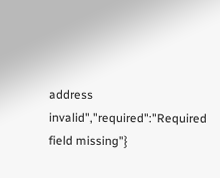address invalid","required":"Required field missing"}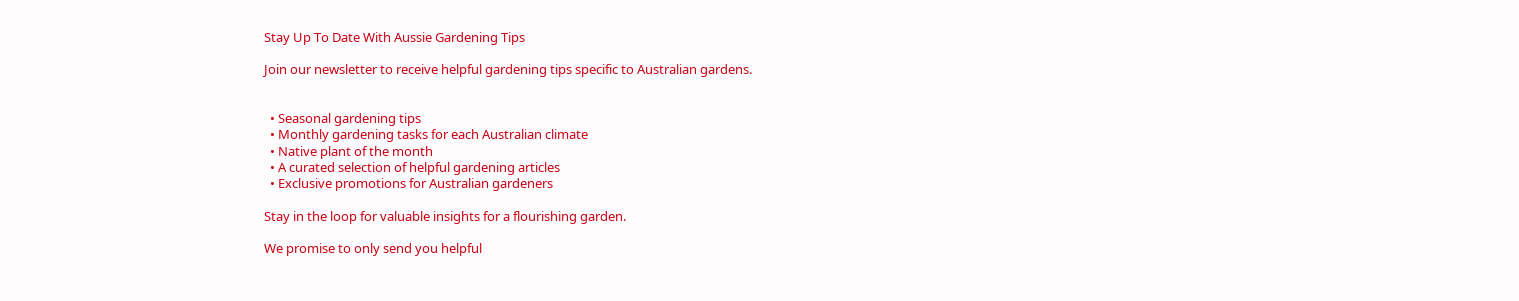Stay Up To Date With Aussie Gardening Tips

Join our newsletter to receive helpful gardening tips specific to Australian gardens.


  • Seasonal gardening tips
  • Monthly gardening tasks for each Australian climate
  • Native plant of the month
  • A curated selection of helpful gardening articles
  • Exclusive promotions for Australian gardeners

Stay in the loop for valuable insights for a flourishing garden.

We promise to only send you helpful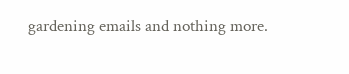gardening emails and nothing more.